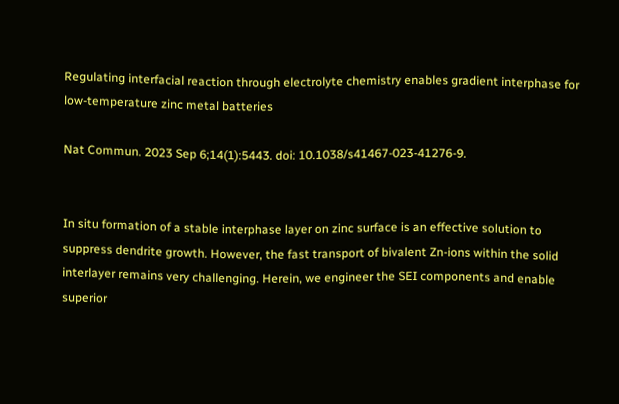Regulating interfacial reaction through electrolyte chemistry enables gradient interphase for low-temperature zinc metal batteries

Nat Commun. 2023 Sep 6;14(1):5443. doi: 10.1038/s41467-023-41276-9.


In situ formation of a stable interphase layer on zinc surface is an effective solution to suppress dendrite growth. However, the fast transport of bivalent Zn-ions within the solid interlayer remains very challenging. Herein, we engineer the SEI components and enable superior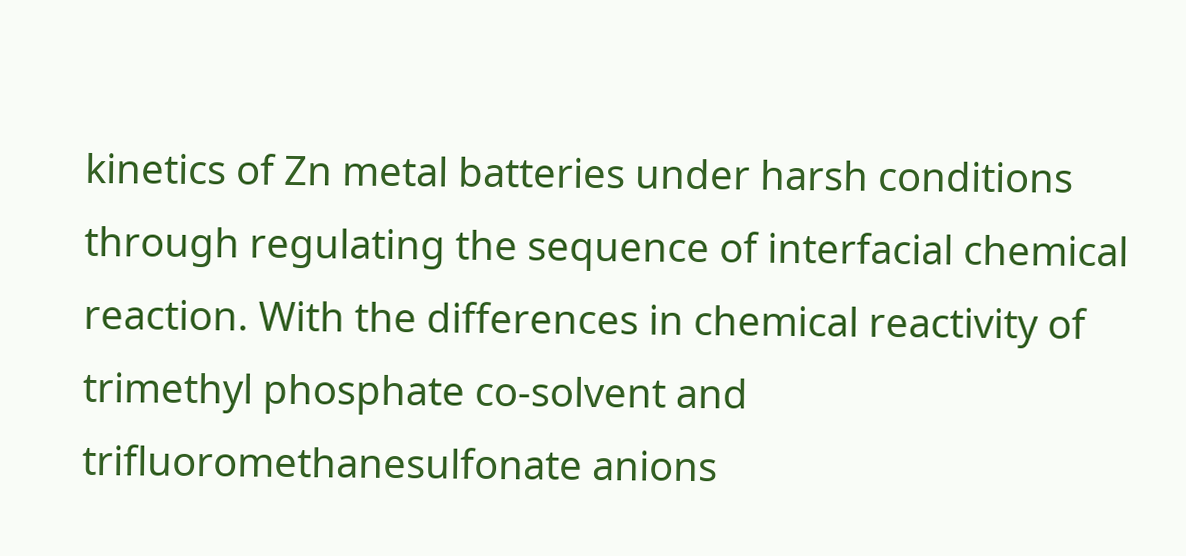kinetics of Zn metal batteries under harsh conditions through regulating the sequence of interfacial chemical reaction. With the differences in chemical reactivity of trimethyl phosphate co-solvent and trifluoromethanesulfonate anions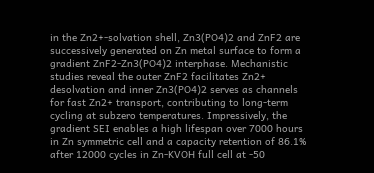in the Zn2+-solvation shell, Zn3(PO4)2 and ZnF2 are successively generated on Zn metal surface to form a gradient ZnF2-Zn3(PO4)2 interphase. Mechanistic studies reveal the outer ZnF2 facilitates Zn2+ desolvation and inner Zn3(PO4)2 serves as channels for fast Zn2+ transport, contributing to long-term cycling at subzero temperatures. Impressively, the gradient SEI enables a high lifespan over 7000 hours in Zn symmetric cell and a capacity retention of 86.1% after 12000 cycles in Zn-KVOH full cell at -50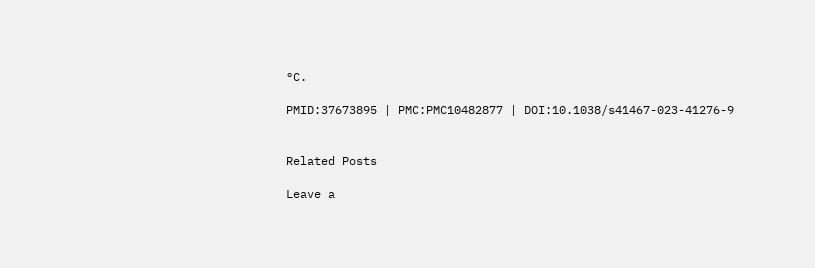°C.

PMID:37673895 | PMC:PMC10482877 | DOI:10.1038/s41467-023-41276-9


Related Posts

Leave a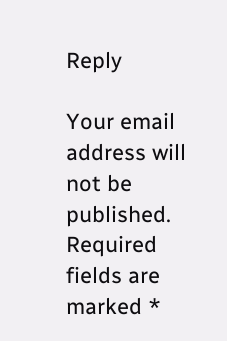Reply

Your email address will not be published. Required fields are marked *